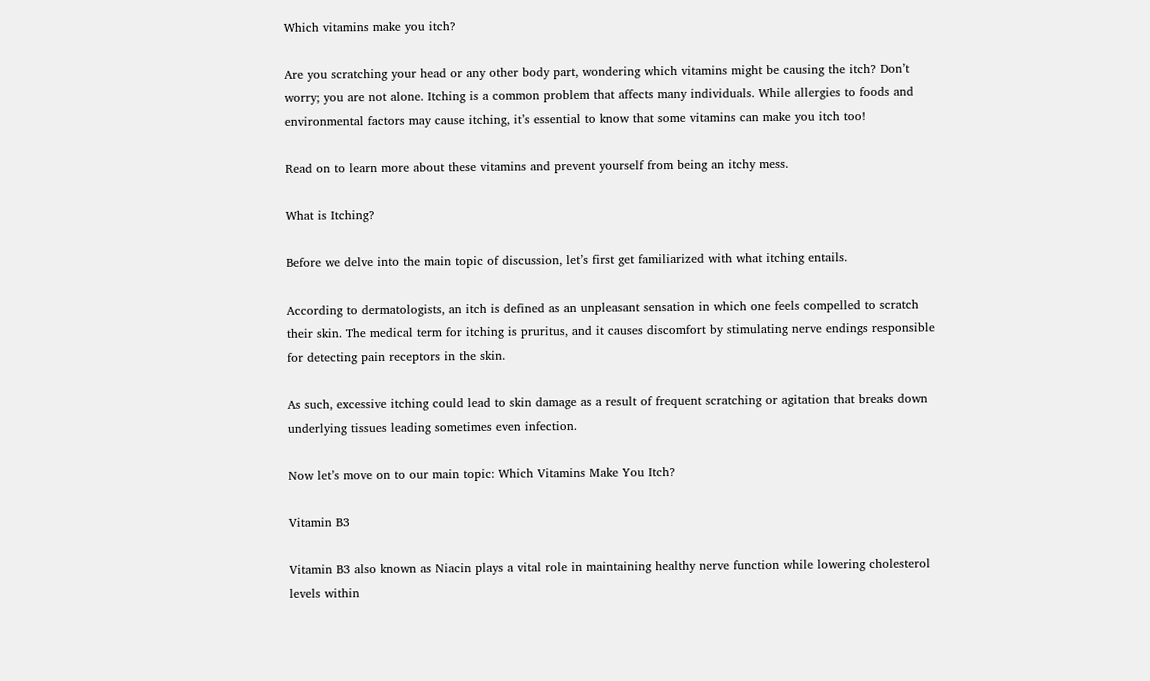Which vitamins make you itch?

Are you scratching your head or any other body part, wondering which vitamins might be causing the itch? Don’t worry; you are not alone. Itching is a common problem that affects many individuals. While allergies to foods and environmental factors may cause itching, it’s essential to know that some vitamins can make you itch too!

Read on to learn more about these vitamins and prevent yourself from being an itchy mess.

What is Itching?

Before we delve into the main topic of discussion, let’s first get familiarized with what itching entails.

According to dermatologists, an itch is defined as an unpleasant sensation in which one feels compelled to scratch their skin. The medical term for itching is pruritus, and it causes discomfort by stimulating nerve endings responsible for detecting pain receptors in the skin.

As such, excessive itching could lead to skin damage as a result of frequent scratching or agitation that breaks down underlying tissues leading sometimes even infection.

Now let’s move on to our main topic: Which Vitamins Make You Itch?

Vitamin B3

Vitamin B3 also known as Niacin plays a vital role in maintaining healthy nerve function while lowering cholesterol levels within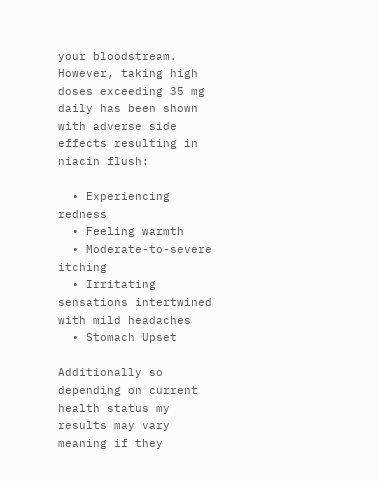your bloodstream. However, taking high doses exceeding 35 mg daily has been shown with adverse side effects resulting in niacin flush:

  • Experiencing redness
  • Feeling warmth
  • Moderate-to-severe itching
  • Irritating sensations intertwined with mild headaches
  • Stomach Upset

Additionally so depending on current health status my results may vary meaning if they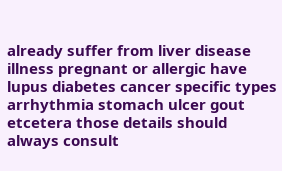already suffer from liver disease illness pregnant or allergic have lupus diabetes cancer specific types arrhythmia stomach ulcer gout etcetera those details should always consult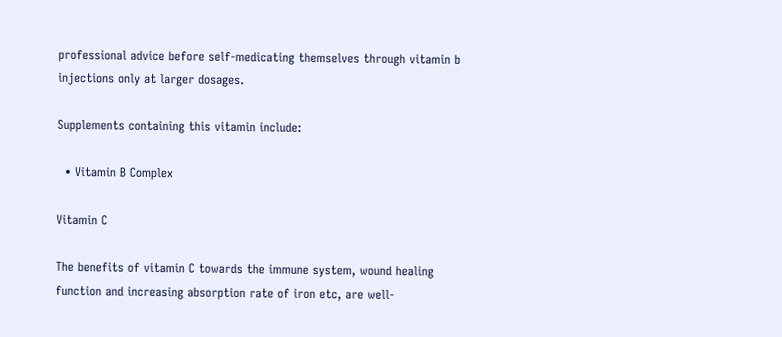professional advice before self-medicating themselves through vitamin b injections only at larger dosages.

Supplements containing this vitamin include:

  • Vitamin B Complex

Vitamin C

The benefits of vitamin C towards the immune system, wound healing function and increasing absorption rate of iron etc, are well-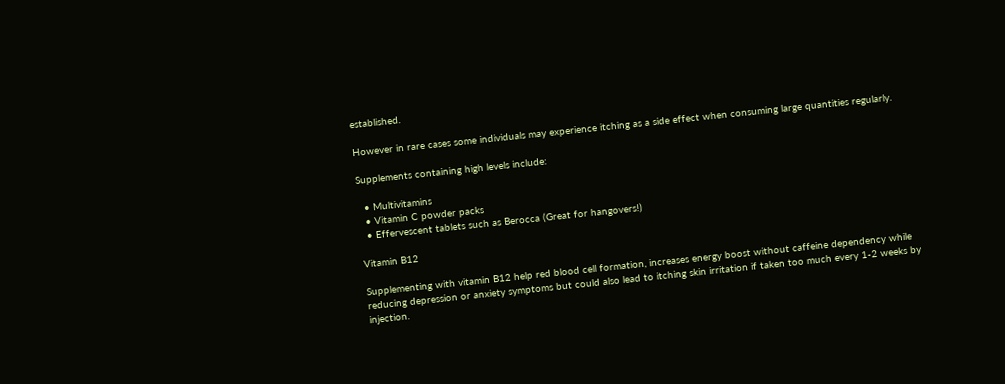established.

However in rare cases some individuals may experience itching as a side effect when consuming large quantities regularly.

Supplements containing high levels include:

  • Multivitamins
  • Vitamin C powder packs
  • Effervescent tablets such as Berocca (Great for hangovers!)

Vitamin B12

Supplementing with vitamin B12 help red blood cell formation, increases energy boost without caffeine dependency while reducing depression or anxiety symptoms but could also lead to itching skin irritation if taken too much every 1-2 weeks by injection.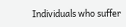Individuals who suffer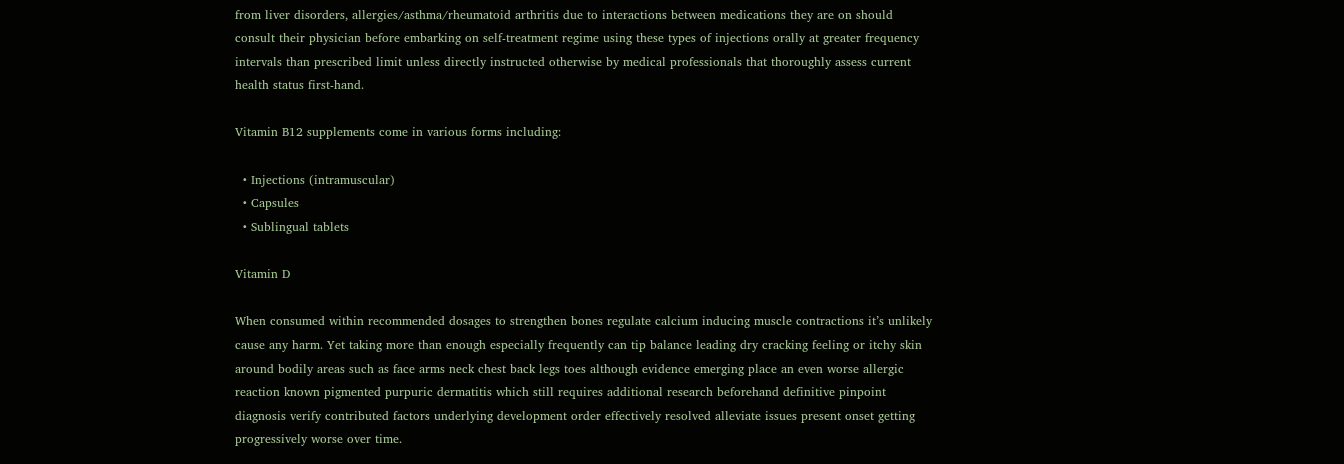from liver disorders, allergies/asthma/rheumatoid arthritis due to interactions between medications they are on should consult their physician before embarking on self-treatment regime using these types of injections orally at greater frequency intervals than prescribed limit unless directly instructed otherwise by medical professionals that thoroughly assess current health status first-hand.

Vitamin B12 supplements come in various forms including:

  • Injections (intramuscular)
  • Capsules
  • Sublingual tablets

Vitamin D

When consumed within recommended dosages to strengthen bones regulate calcium inducing muscle contractions it’s unlikely cause any harm. Yet taking more than enough especially frequently can tip balance leading dry cracking feeling or itchy skin around bodily areas such as face arms neck chest back legs toes although evidence emerging place an even worse allergic reaction known pigmented purpuric dermatitis which still requires additional research beforehand definitive pinpoint diagnosis verify contributed factors underlying development order effectively resolved alleviate issues present onset getting progressively worse over time.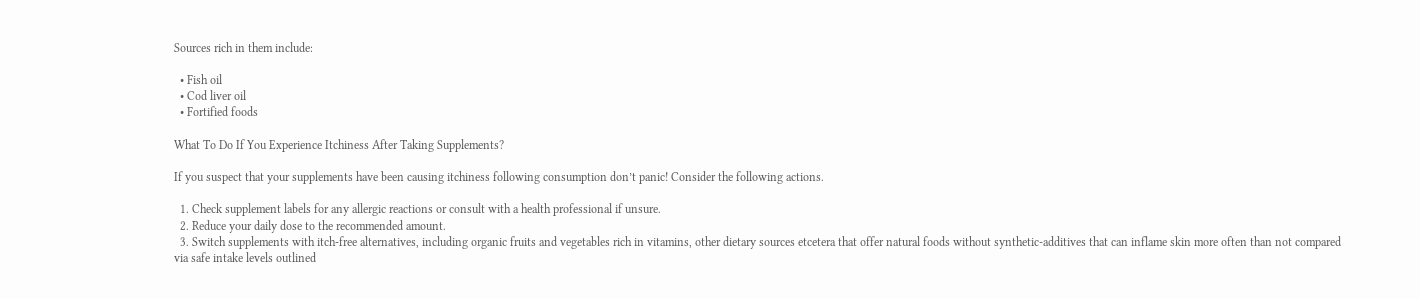Sources rich in them include:

  • Fish oil
  • Cod liver oil
  • Fortified foods

What To Do If You Experience Itchiness After Taking Supplements?

If you suspect that your supplements have been causing itchiness following consumption don’t panic! Consider the following actions.

  1. Check supplement labels for any allergic reactions or consult with a health professional if unsure.
  2. Reduce your daily dose to the recommended amount.
  3. Switch supplements with itch-free alternatives, including organic fruits and vegetables rich in vitamins, other dietary sources etcetera that offer natural foods without synthetic-additives that can inflame skin more often than not compared via safe intake levels outlined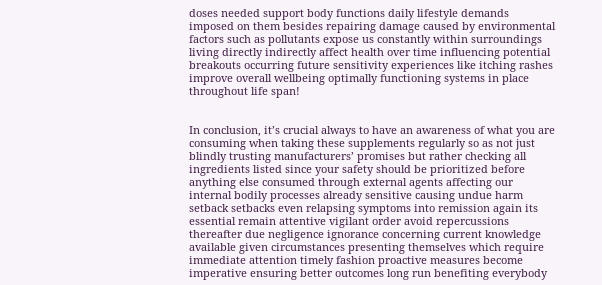doses needed support body functions daily lifestyle demands imposed on them besides repairing damage caused by environmental factors such as pollutants expose us constantly within surroundings living directly indirectly affect health over time influencing potential breakouts occurring future sensitivity experiences like itching rashes improve overall wellbeing optimally functioning systems in place throughout life span!


In conclusion, it’s crucial always to have an awareness of what you are consuming when taking these supplements regularly so as not just blindly trusting manufacturers’ promises but rather checking all ingredients listed since your safety should be prioritized before anything else consumed through external agents affecting our internal bodily processes already sensitive causing undue harm setback setbacks even relapsing symptoms into remission again its essential remain attentive vigilant order avoid repercussions thereafter due negligence ignorance concerning current knowledge available given circumstances presenting themselves which require immediate attention timely fashion proactive measures become imperative ensuring better outcomes long run benefiting everybody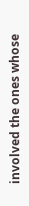involved the ones whose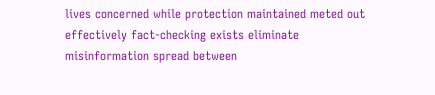lives concerned while protection maintained meted out effectively fact-checking exists eliminate misinformation spread between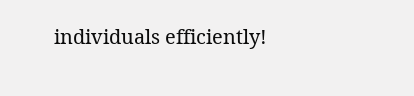individuals efficiently!